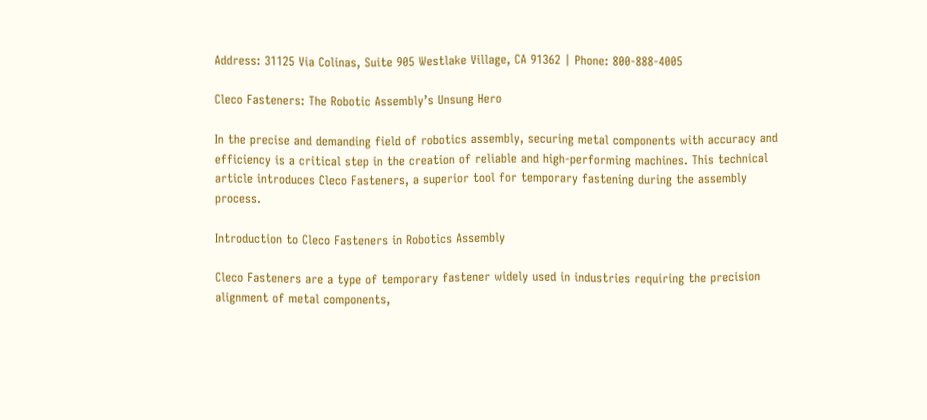Address: 31125 Via Colinas, Suite 905 Westlake Village, CA 91362 | Phone: 800-888-4005

Cleco Fasteners: The Robotic Assembly’s Unsung Hero

In the precise and demanding field of robotics assembly, securing metal components with accuracy and efficiency is a critical step in the creation of reliable and high-performing machines. This technical article introduces Cleco Fasteners, a superior tool for temporary fastening during the assembly process.

Introduction to Cleco Fasteners in Robotics Assembly

Cleco Fasteners are a type of temporary fastener widely used in industries requiring the precision alignment of metal components,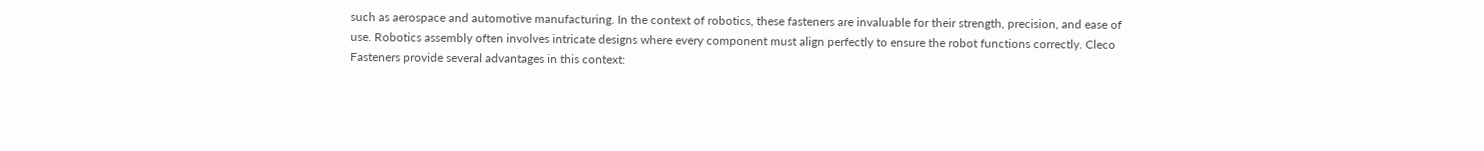such as aerospace and automotive manufacturing. In the context of robotics, these fasteners are invaluable for their strength, precision, and ease of use. Robotics assembly often involves intricate designs where every component must align perfectly to ensure the robot functions correctly. Cleco Fasteners provide several advantages in this context: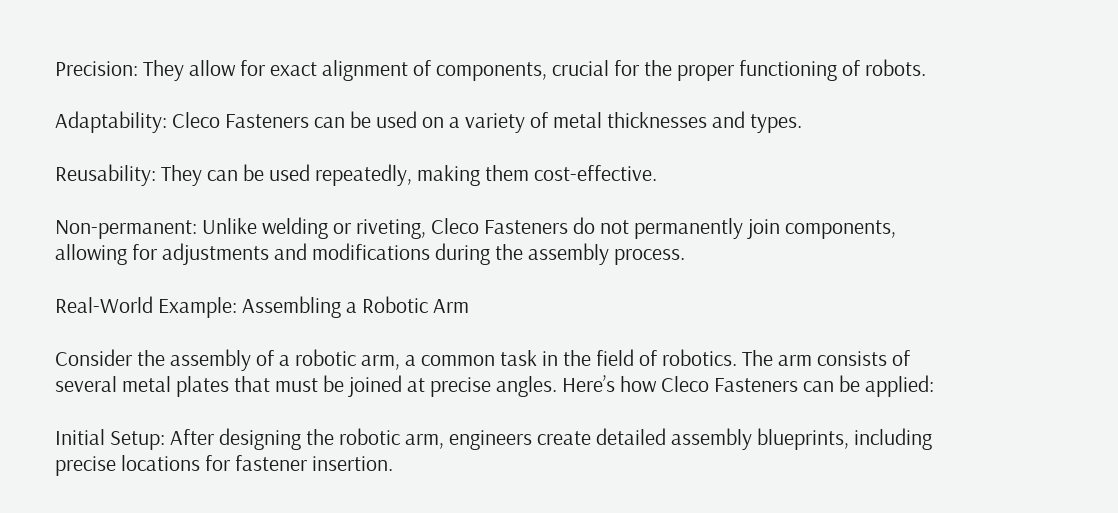Precision: They allow for exact alignment of components, crucial for the proper functioning of robots.

Adaptability: Cleco Fasteners can be used on a variety of metal thicknesses and types.

Reusability: They can be used repeatedly, making them cost-effective.

Non-permanent: Unlike welding or riveting, Cleco Fasteners do not permanently join components, allowing for adjustments and modifications during the assembly process.

Real-World Example: Assembling a Robotic Arm

Consider the assembly of a robotic arm, a common task in the field of robotics. The arm consists of several metal plates that must be joined at precise angles. Here’s how Cleco Fasteners can be applied:

Initial Setup: After designing the robotic arm, engineers create detailed assembly blueprints, including precise locations for fastener insertion.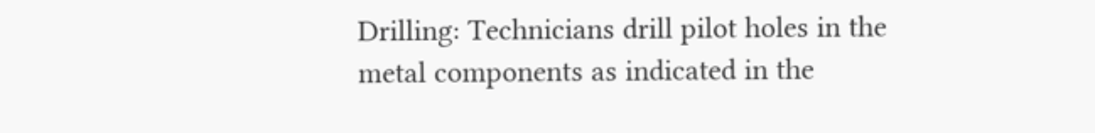Drilling: Technicians drill pilot holes in the metal components as indicated in the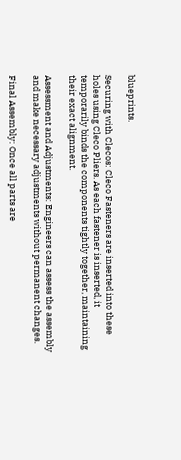blueprints.

Securing with Clecos: Cleco Fasteners are inserted into these holes using Cleco Pliers. As each fastener is inserted, it temporarily binds the components tightly together, maintaining their exact alignment.

Assessment and Adjustments: Engineers can assess the assembly and make necessary adjustments without permanent changes.

Final Assembly: Once all parts are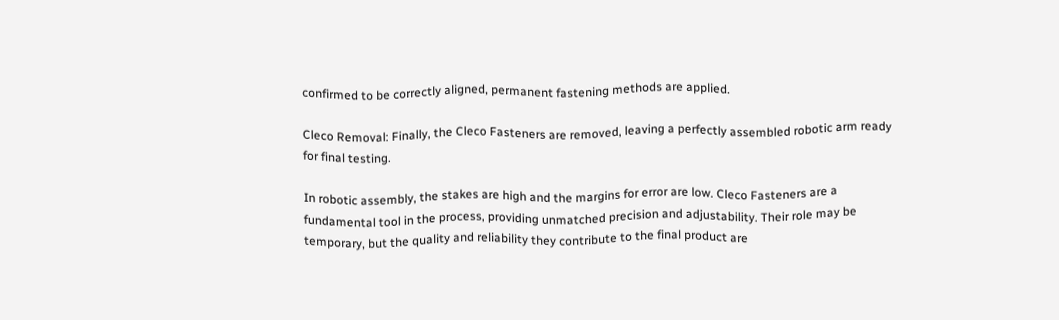confirmed to be correctly aligned, permanent fastening methods are applied.

Cleco Removal: Finally, the Cleco Fasteners are removed, leaving a perfectly assembled robotic arm ready for final testing.

In robotic assembly, the stakes are high and the margins for error are low. Cleco Fasteners are a fundamental tool in the process, providing unmatched precision and adjustability. Their role may be temporary, but the quality and reliability they contribute to the final product are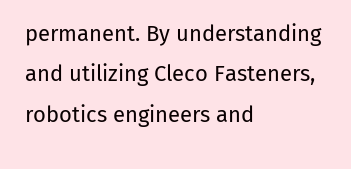permanent. By understanding and utilizing Cleco Fasteners, robotics engineers and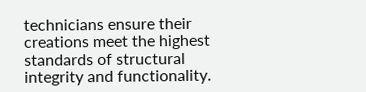technicians ensure their creations meet the highest standards of structural integrity and functionality.